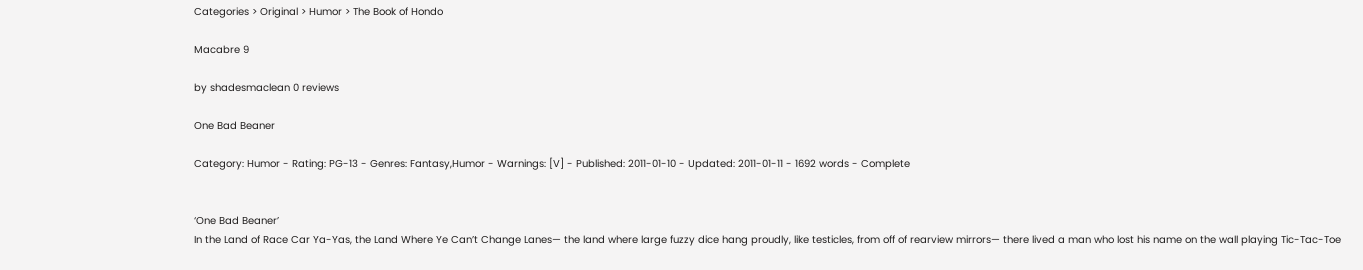Categories > Original > Humor > The Book of Hondo

Macabre 9

by shadesmaclean 0 reviews

One Bad Beaner

Category: Humor - Rating: PG-13 - Genres: Fantasy,Humor - Warnings: [V] - Published: 2011-01-10 - Updated: 2011-01-11 - 1692 words - Complete


‘One Bad Beaner’
In the Land of Race Car Ya-Yas, the Land Where Ye Can’t Change Lanes— the land where large fuzzy dice hang proudly, like testicles, from off of rearview mirrors— there lived a man who lost his name on the wall playing Tic-Tac-Toe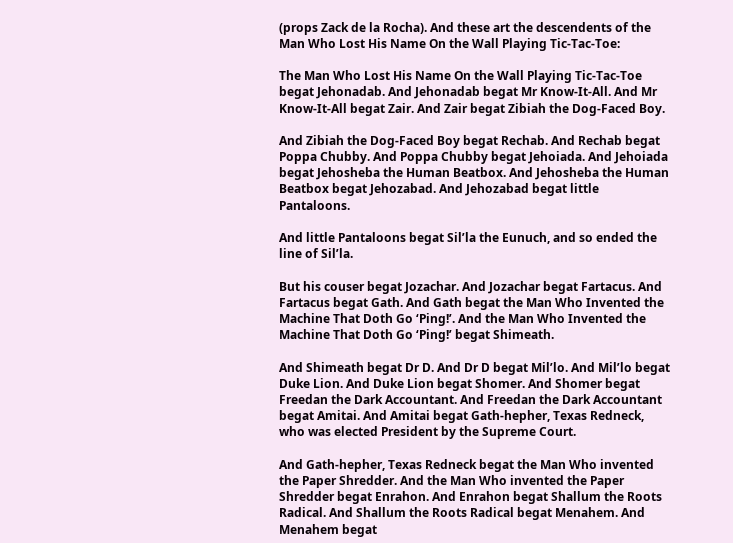(props Zack de la Rocha). And these art the descendents of the Man Who Lost His Name On the Wall Playing Tic-Tac-Toe:

The Man Who Lost His Name On the Wall Playing Tic-Tac-Toe begat Jehonadab. And Jehonadab begat Mr Know-It-All. And Mr Know-It-All begat Zair. And Zair begat Zibiah the Dog-Faced Boy.

And Zibiah the Dog-Faced Boy begat Rechab. And Rechab begat Poppa Chubby. And Poppa Chubby begat Jehoiada. And Jehoiada begat Jehosheba the Human Beatbox. And Jehosheba the Human Beatbox begat Jehozabad. And Jehozabad begat little Pantaloons.

And little Pantaloons begat Sil’la the Eunuch, and so ended the line of Sil’la.

But his couser begat Jozachar. And Jozachar begat Fartacus. And Fartacus begat Gath. And Gath begat the Man Who Invented the Machine That Doth Go ‘Ping!’. And the Man Who Invented the Machine That Doth Go ‘Ping!’ begat Shimeath.

And Shimeath begat Dr D. And Dr D begat Mil’lo. And Mil’lo begat Duke Lion. And Duke Lion begat Shomer. And Shomer begat Freedan the Dark Accountant. And Freedan the Dark Accountant begat Amitai. And Amitai begat Gath-hepher, Texas Redneck, who was elected President by the Supreme Court.

And Gath-hepher, Texas Redneck begat the Man Who invented the Paper Shredder. And the Man Who invented the Paper Shredder begat Enrahon. And Enrahon begat Shallum the Roots Radical. And Shallum the Roots Radical begat Menahem. And Menahem begat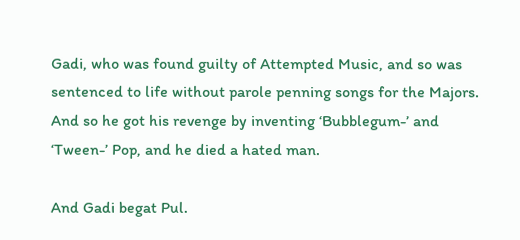Gadi, who was found guilty of Attempted Music, and so was sentenced to life without parole penning songs for the Majors. And so he got his revenge by inventing ‘Bubblegum-’ and ‘Tween-’ Pop, and he died a hated man.

And Gadi begat Pul.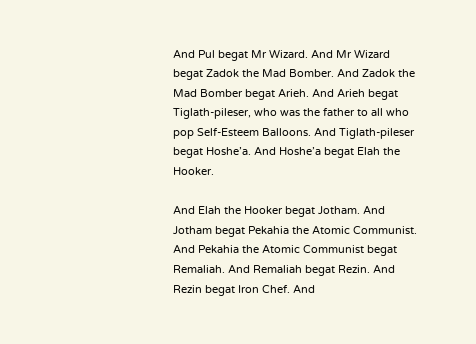And Pul begat Mr Wizard. And Mr Wizard begat Zadok the Mad Bomber. And Zadok the Mad Bomber begat Arieh. And Arieh begat Tiglath-pileser, who was the father to all who pop Self-Esteem Balloons. And Tiglath-pileser begat Hoshe’a. And Hoshe’a begat Elah the Hooker.

And Elah the Hooker begat Jotham. And Jotham begat Pekahia the Atomic Communist. And Pekahia the Atomic Communist begat Remaliah. And Remaliah begat Rezin. And Rezin begat Iron Chef. And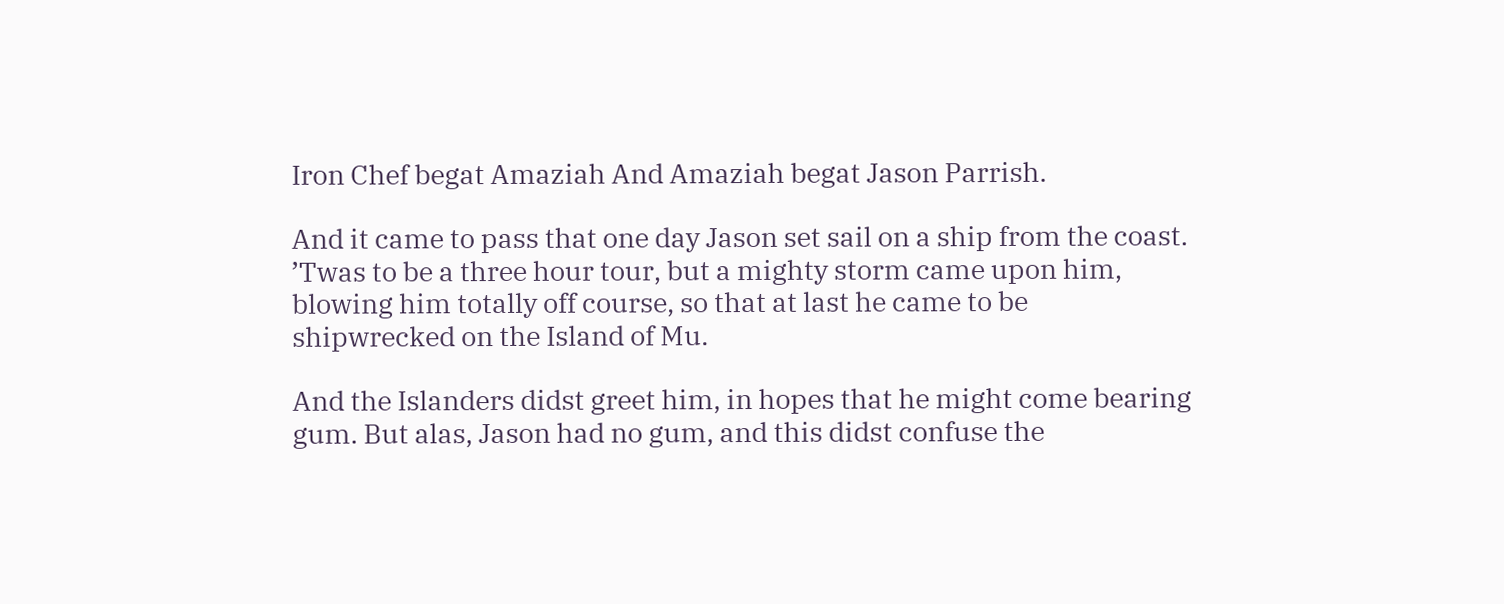Iron Chef begat Amaziah And Amaziah begat Jason Parrish.

And it came to pass that one day Jason set sail on a ship from the coast. ’Twas to be a three hour tour, but a mighty storm came upon him, blowing him totally off course, so that at last he came to be shipwrecked on the Island of Mu.

And the Islanders didst greet him, in hopes that he might come bearing gum. But alas, Jason had no gum, and this didst confuse the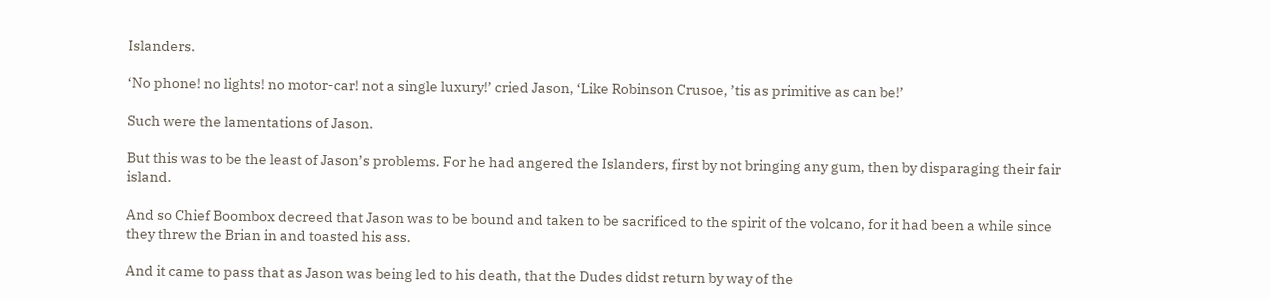Islanders.

‘No phone! no lights! no motor-car! not a single luxury!’ cried Jason, ‘Like Robinson Crusoe, ’tis as primitive as can be!’

Such were the lamentations of Jason.

But this was to be the least of Jason’s problems. For he had angered the Islanders, first by not bringing any gum, then by disparaging their fair island.

And so Chief Boombox decreed that Jason was to be bound and taken to be sacrificed to the spirit of the volcano, for it had been a while since they threw the Brian in and toasted his ass.

And it came to pass that as Jason was being led to his death, that the Dudes didst return by way of the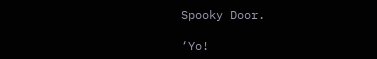Spooky Door.

‘Yo!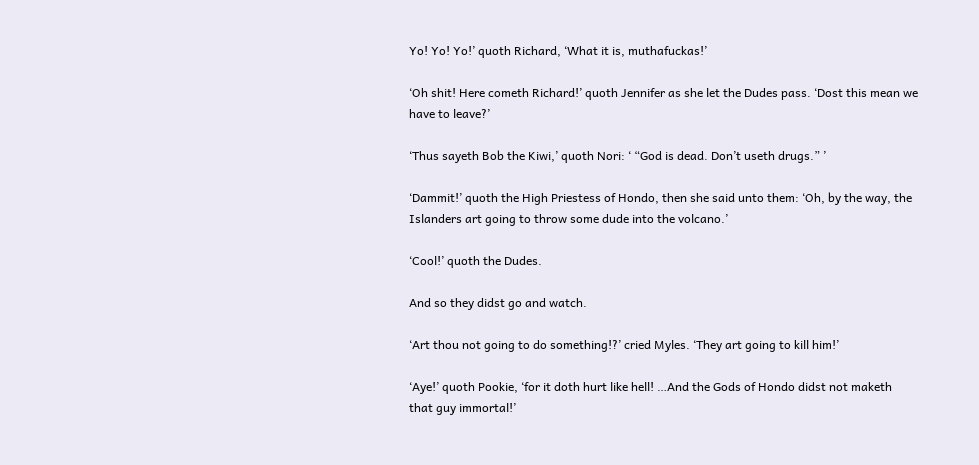Yo! Yo! Yo!’ quoth Richard, ‘What it is, muthafuckas!’

‘Oh shit! Here cometh Richard!’ quoth Jennifer as she let the Dudes pass. ‘Dost this mean we have to leave?’

‘Thus sayeth Bob the Kiwi,’ quoth Nori: ‘ “God is dead. Don’t useth drugs.” ’

‘Dammit!’ quoth the High Priestess of Hondo, then she said unto them: ‘Oh, by the way, the Islanders art going to throw some dude into the volcano.’

‘Cool!’ quoth the Dudes.

And so they didst go and watch.

‘Art thou not going to do something!?’ cried Myles. ‘They art going to kill him!’

‘Aye!’ quoth Pookie, ‘for it doth hurt like hell! …And the Gods of Hondo didst not maketh that guy immortal!’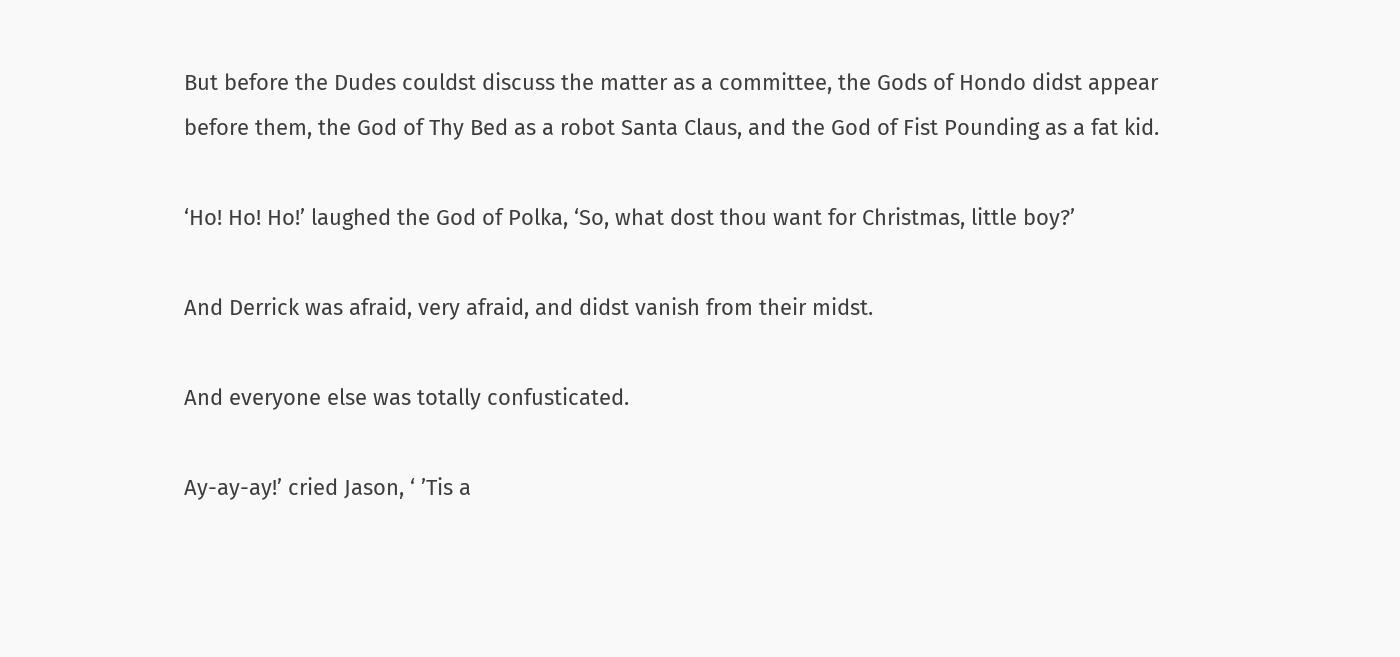But before the Dudes couldst discuss the matter as a committee, the Gods of Hondo didst appear before them, the God of Thy Bed as a robot Santa Claus, and the God of Fist Pounding as a fat kid.

‘Ho! Ho! Ho!’ laughed the God of Polka, ‘So, what dost thou want for Christmas, little boy?’

And Derrick was afraid, very afraid, and didst vanish from their midst.

And everyone else was totally confusticated.

Ay-ay-ay!’ cried Jason, ‘ ’Tis a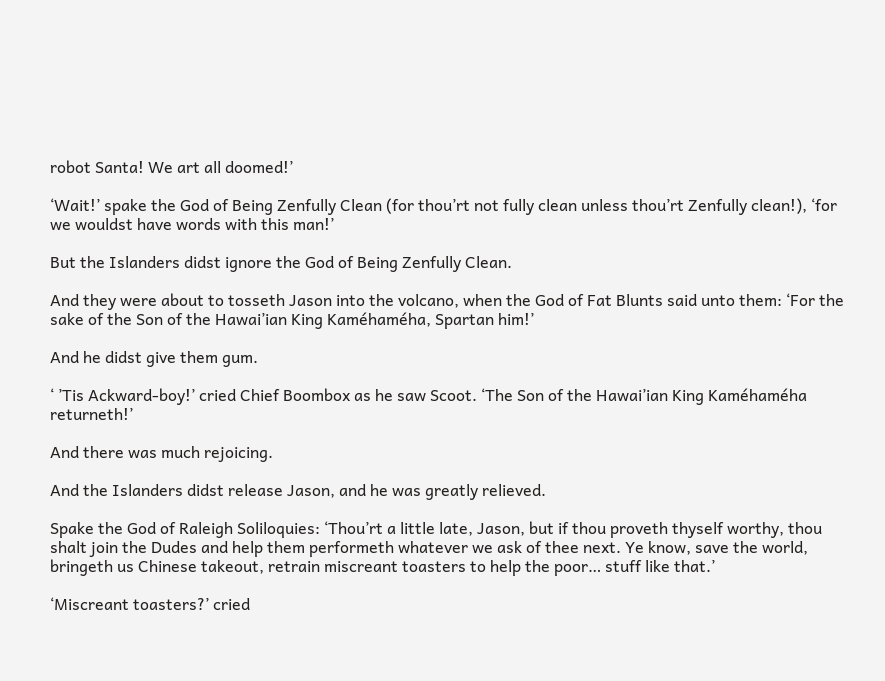robot Santa! We art all doomed!’

‘Wait!’ spake the God of Being Zenfully Clean (for thou’rt not fully clean unless thou’rt Zenfully clean!), ‘for we wouldst have words with this man!’

But the Islanders didst ignore the God of Being Zenfully Clean.

And they were about to tosseth Jason into the volcano, when the God of Fat Blunts said unto them: ‘For the sake of the Son of the Hawai’ian King Kaméhaméha, Spartan him!’

And he didst give them gum.

‘ ’Tis Ackward-boy!’ cried Chief Boombox as he saw Scoot. ‘The Son of the Hawai’ian King Kaméhaméha returneth!’

And there was much rejoicing.

And the Islanders didst release Jason, and he was greatly relieved.

Spake the God of Raleigh Soliloquies: ‘Thou’rt a little late, Jason, but if thou proveth thyself worthy, thou shalt join the Dudes and help them performeth whatever we ask of thee next. Ye know, save the world, bringeth us Chinese takeout, retrain miscreant toasters to help the poor… stuff like that.’

‘Miscreant toasters?’ cried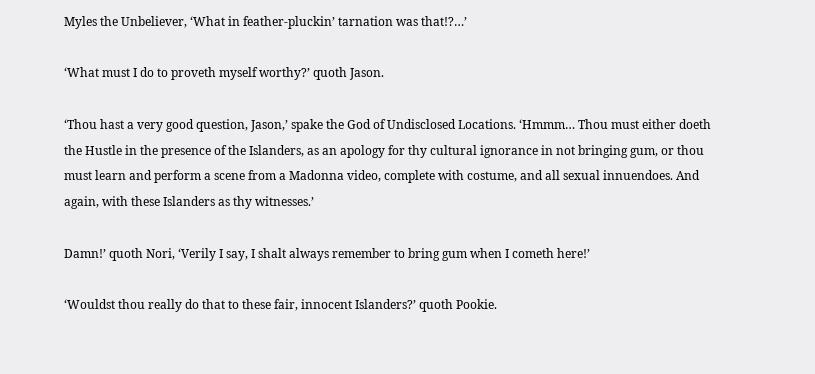Myles the Unbeliever, ‘What in feather-pluckin’ tarnation was that!?…’

‘What must I do to proveth myself worthy?’ quoth Jason.

‘Thou hast a very good question, Jason,’ spake the God of Undisclosed Locations. ‘Hmmm… Thou must either doeth the Hustle in the presence of the Islanders, as an apology for thy cultural ignorance in not bringing gum, or thou must learn and perform a scene from a Madonna video, complete with costume, and all sexual innuendoes. And again, with these Islanders as thy witnesses.’

Damn!’ quoth Nori, ‘Verily I say, I shalt always remember to bring gum when I cometh here!’

‘Wouldst thou really do that to these fair, innocent Islanders?’ quoth Pookie.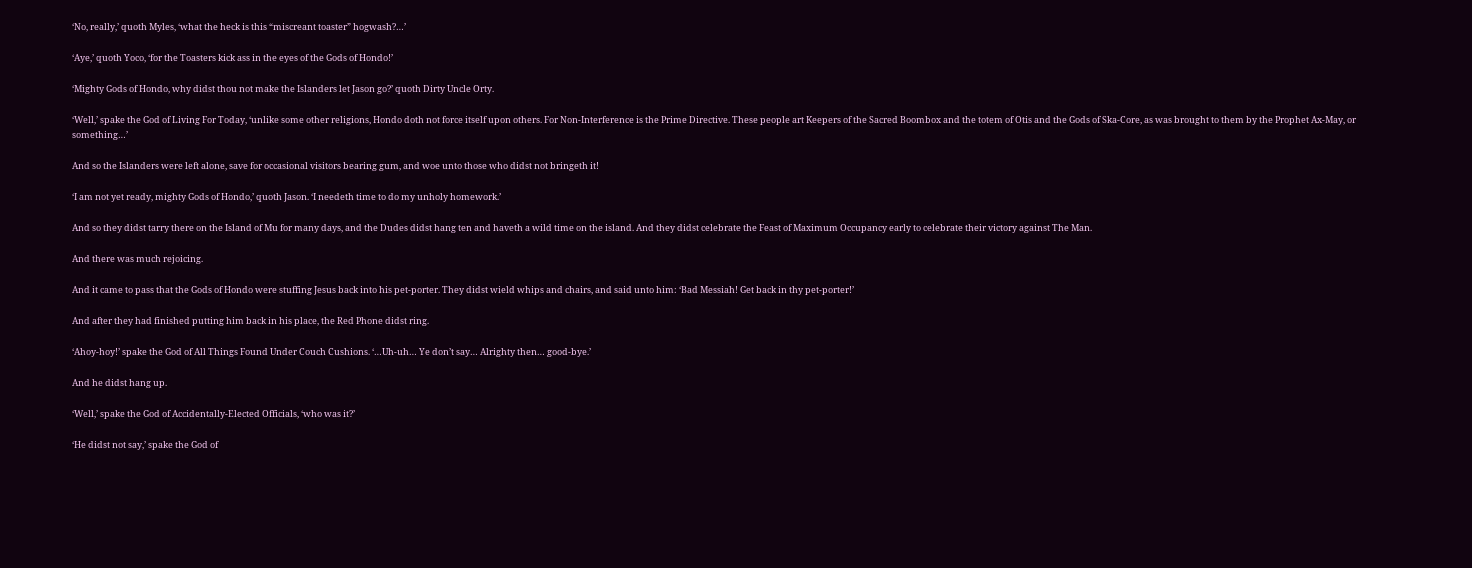‘No, really,’ quoth Myles, ‘what the heck is this “miscreant toaster” hogwash?…’

‘Aye,’ quoth Yoco, ‘for the Toasters kick ass in the eyes of the Gods of Hondo!’

‘Mighty Gods of Hondo, why didst thou not make the Islanders let Jason go?’ quoth Dirty Uncle Orty.

‘Well,’ spake the God of Living For Today, ‘unlike some other religions, Hondo doth not force itself upon others. For Non-Interference is the Prime Directive. These people art Keepers of the Sacred Boombox and the totem of Otis and the Gods of Ska-Core, as was brought to them by the Prophet Ax-May, or something…’

And so the Islanders were left alone, save for occasional visitors bearing gum, and woe unto those who didst not bringeth it!

‘I am not yet ready, mighty Gods of Hondo,’ quoth Jason. ‘I needeth time to do my unholy homework.’

And so they didst tarry there on the Island of Mu for many days, and the Dudes didst hang ten and haveth a wild time on the island. And they didst celebrate the Feast of Maximum Occupancy early to celebrate their victory against The Man.

And there was much rejoicing.

And it came to pass that the Gods of Hondo were stuffing Jesus back into his pet-porter. They didst wield whips and chairs, and said unto him: ‘Bad Messiah! Get back in thy pet-porter!’

And after they had finished putting him back in his place, the Red Phone didst ring.

‘Ahoy-hoy!’ spake the God of All Things Found Under Couch Cushions. ‘…Uh-uh… Ye don’t say… Alrighty then… good-bye.’

And he didst hang up.

‘Well,’ spake the God of Accidentally-Elected Officials, ‘who was it?’

‘He didst not say,’ spake the God of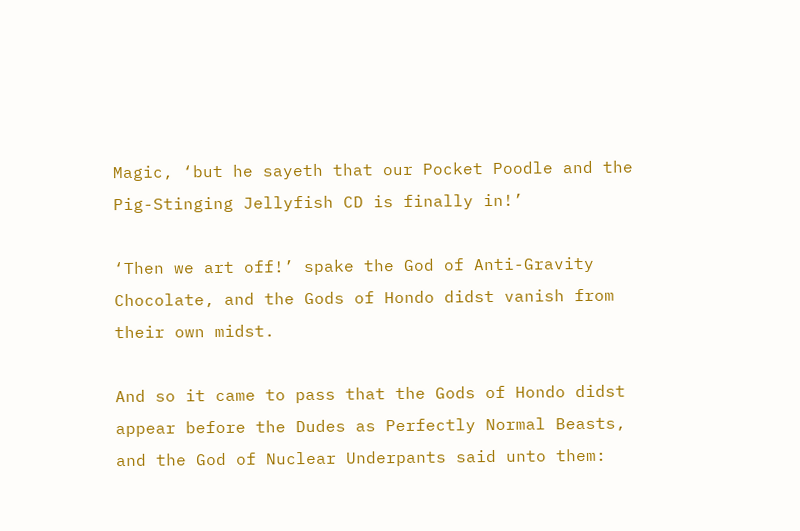Magic, ‘but he sayeth that our Pocket Poodle and the Pig-Stinging Jellyfish CD is finally in!’

‘Then we art off!’ spake the God of Anti-Gravity Chocolate, and the Gods of Hondo didst vanish from their own midst.

And so it came to pass that the Gods of Hondo didst appear before the Dudes as Perfectly Normal Beasts, and the God of Nuclear Underpants said unto them: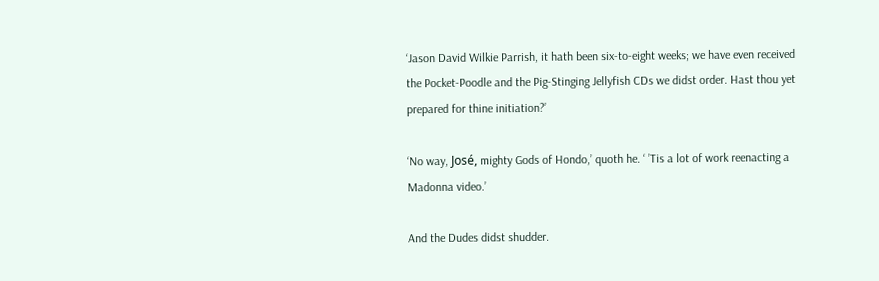‘Jason David Wilkie Parrish, it hath been six-to-eight weeks; we have even received the Pocket-Poodle and the Pig-Stinging Jellyfish CDs we didst order. Hast thou yet prepared for thine initiation?’

‘No way, José, mighty Gods of Hondo,’ quoth he. ‘ ’Tis a lot of work reenacting a Madonna video.’

And the Dudes didst shudder.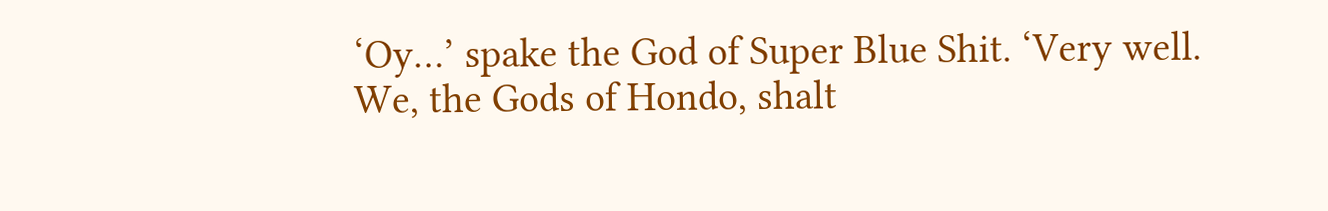‘Oy…’ spake the God of Super Blue Shit. ‘Very well. We, the Gods of Hondo, shalt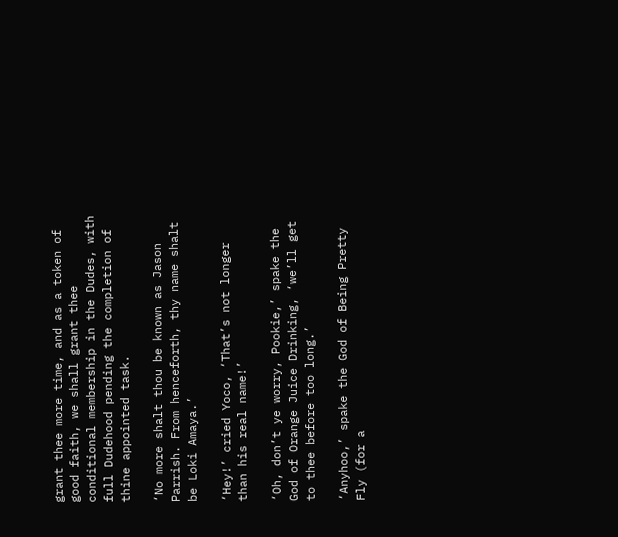grant thee more time, and as a token of good faith, we shall grant thee conditional membership in the Dudes, with full Dudehood pending the completion of thine appointed task.

‘No more shalt thou be known as Jason Parrish. From henceforth, thy name shalt be Loki Amaya.’

‘Hey!’ cried Yoco, ‘That’s not longer than his real name!’

‘Oh, don’t ye worry, Pookie,’ spake the God of Orange Juice Drinking, ‘we’ll get to thee before too long.’

‘Anyhoo,’ spake the God of Being Pretty Fly (for a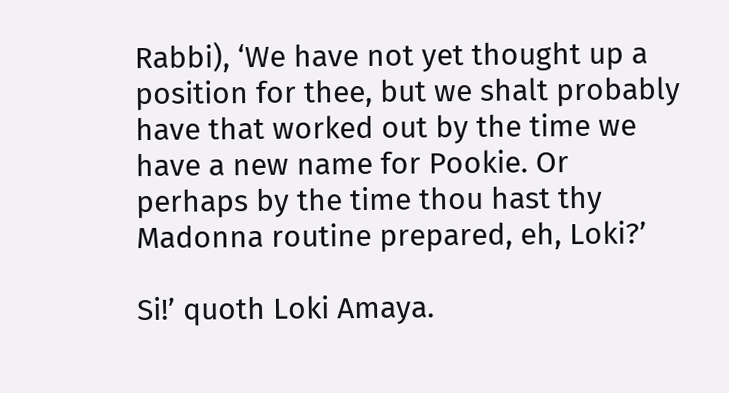Rabbi), ‘We have not yet thought up a position for thee, but we shalt probably have that worked out by the time we have a new name for Pookie. Or perhaps by the time thou hast thy Madonna routine prepared, eh, Loki?’

Si!’ quoth Loki Amaya.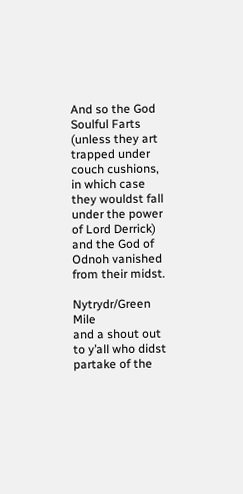And so the God Soulful Farts (unless they art trapped under couch cushions, in which case they wouldst fall under the power of Lord Derrick) and the God of Odnoh vanished from their midst.

Nytrydr/Green Mile
and a shout out to y’all who didst partake of the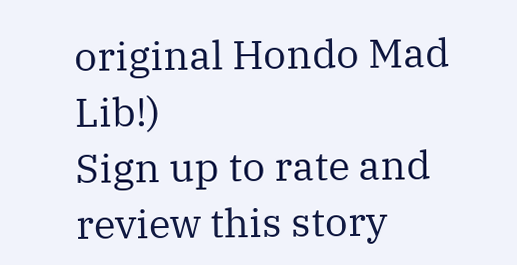original Hondo Mad Lib!)
Sign up to rate and review this story